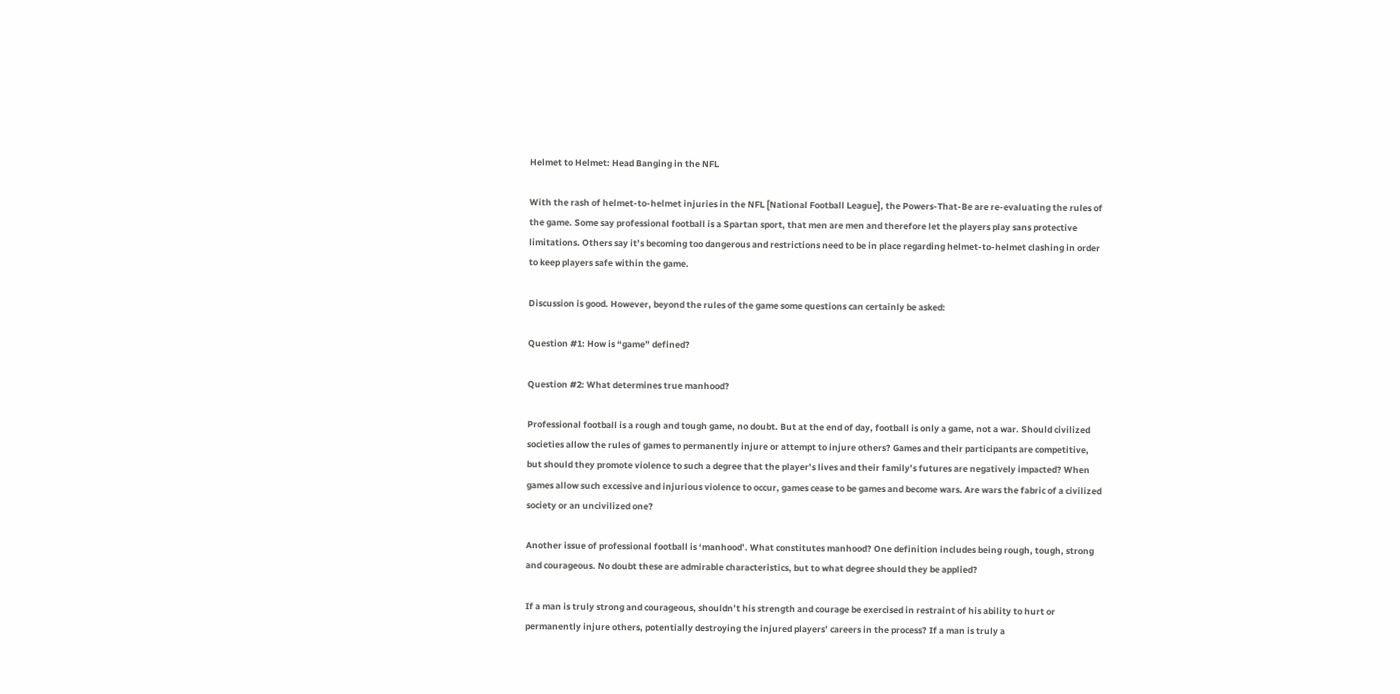Helmet to Helmet: Head Banging in the NFL

With the rash of helmet-to-helmet injuries in the NFL [National Football League], the Powers-That-Be are re-evaluating the rules of the game. Some say professional football is a Spartan sport, that men are men and therefore let the players play sans protective limitations. Others say it’s becoming too dangerous and restrictions need to be in place regarding helmet-to-helmet clashing in order to keep players safe within the game.

Discussion is good. However, beyond the rules of the game some questions can certainly be asked:

Question #1: How is “game” defined?

Question #2: What determines true manhood?

Professional football is a rough and tough game, no doubt. But at the end of day, football is only a game, not a war. Should civilized societies allow the rules of games to permanently injure or attempt to injure others? Games and their participants are competitive, but should they promote violence to such a degree that the player’s lives and their family’s futures are negatively impacted? When games allow such excessive and injurious violence to occur, games cease to be games and become wars. Are wars the fabric of a civilized society or an uncivilized one?

Another issue of professional football is ‘manhood’. What constitutes manhood? One definition includes being rough, tough, strong and courageous. No doubt these are admirable characteristics, but to what degree should they be applied?

If a man is truly strong and courageous, shouldn’t his strength and courage be exercised in restraint of his ability to hurt or permanently injure others, potentially destroying the injured players’ careers in the process? If a man is truly a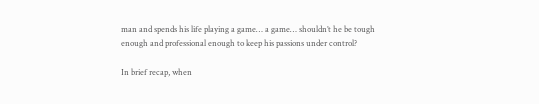man and spends his life playing a game… a game… shouldn’t he be tough enough and professional enough to keep his passions under control?

In brief recap, when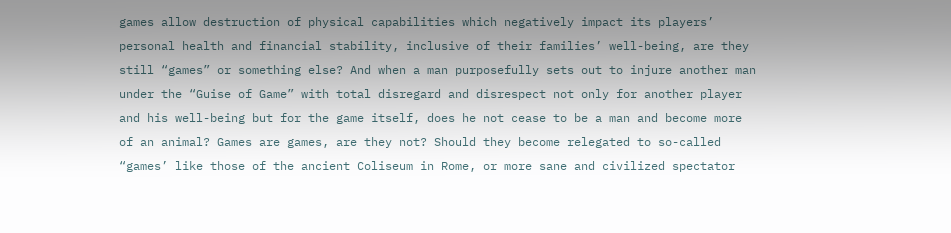games allow destruction of physical capabilities which negatively impact its players’ personal health and financial stability, inclusive of their families’ well-being, are they still “games” or something else? And when a man purposefully sets out to injure another man under the “Guise of Game” with total disregard and disrespect not only for another player and his well-being but for the game itself, does he not cease to be a man and become more of an animal? Games are games, are they not? Should they become relegated to so-called “games’ like those of the ancient Coliseum in Rome, or more sane and civilized spectator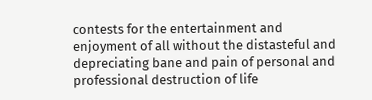contests for the entertainment and enjoyment of all without the distasteful and depreciating bane and pain of personal and professional destruction of life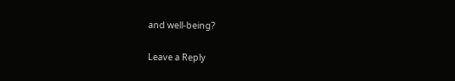and well-being?

Leave a Reply